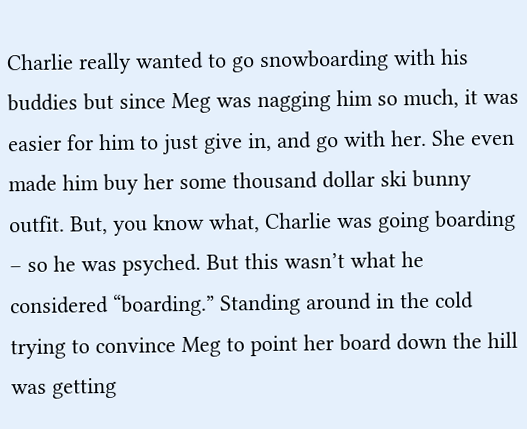Charlie really wanted to go snowboarding with his buddies but since Meg was nagging him so much, it was easier for him to just give in, and go with her. She even made him buy her some thousand dollar ski bunny outfit. But, you know what, Charlie was going boarding – so he was psyched. But this wasn’t what he considered “boarding.” Standing around in the cold trying to convince Meg to point her board down the hill was getting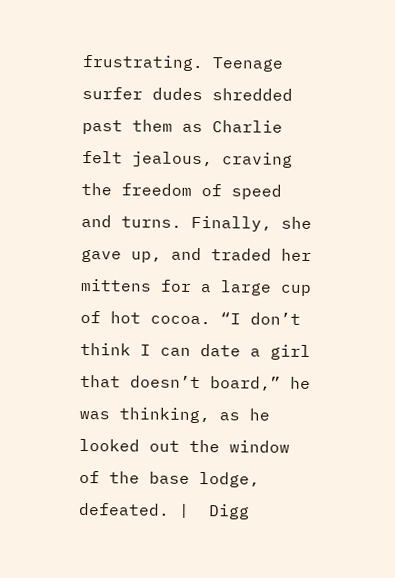frustrating. Teenage surfer dudes shredded past them as Charlie felt jealous, craving the freedom of speed and turns. Finally, she gave up, and traded her mittens for a large cup of hot cocoa. “I don’t think I can date a girl that doesn’t board,” he was thinking, as he looked out the window of the base lodge, defeated. |  Digg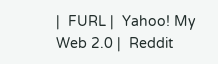|  FURL |  Yahoo! My Web 2.0 |  Reddit